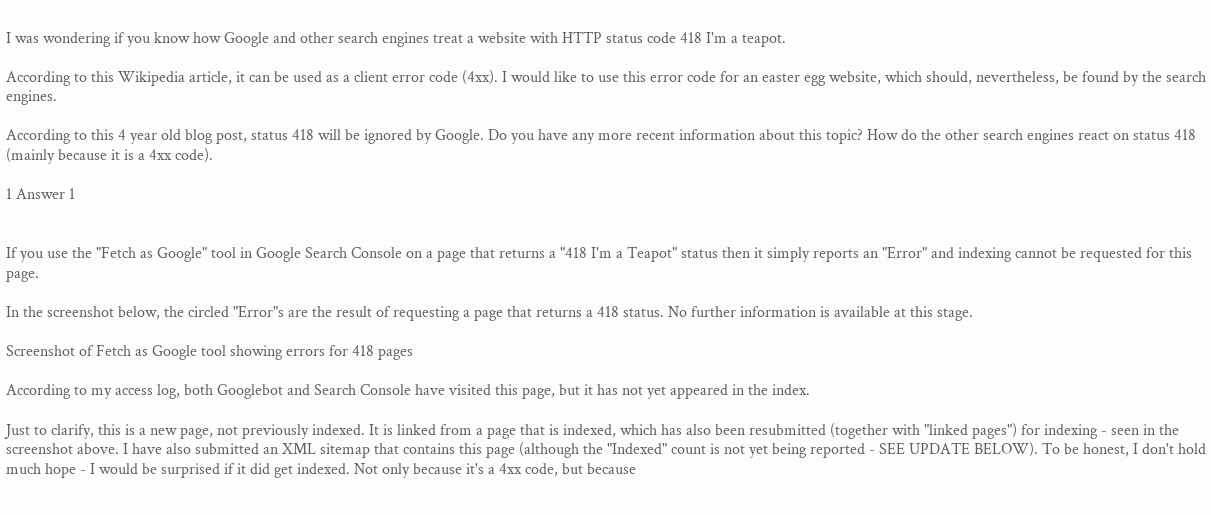I was wondering if you know how Google and other search engines treat a website with HTTP status code 418 I'm a teapot.

According to this Wikipedia article, it can be used as a client error code (4xx). I would like to use this error code for an easter egg website, which should, nevertheless, be found by the search engines.

According to this 4 year old blog post, status 418 will be ignored by Google. Do you have any more recent information about this topic? How do the other search engines react on status 418 (mainly because it is a 4xx code).

1 Answer 1


If you use the "Fetch as Google" tool in Google Search Console on a page that returns a "418 I'm a Teapot" status then it simply reports an "Error" and indexing cannot be requested for this page.

In the screenshot below, the circled "Error"s are the result of requesting a page that returns a 418 status. No further information is available at this stage.

Screenshot of Fetch as Google tool showing errors for 418 pages

According to my access log, both Googlebot and Search Console have visited this page, but it has not yet appeared in the index.

Just to clarify, this is a new page, not previously indexed. It is linked from a page that is indexed, which has also been resubmitted (together with "linked pages") for indexing - seen in the screenshot above. I have also submitted an XML sitemap that contains this page (although the "Indexed" count is not yet being reported - SEE UPDATE BELOW). To be honest, I don't hold much hope - I would be surprised if it did get indexed. Not only because it's a 4xx code, but because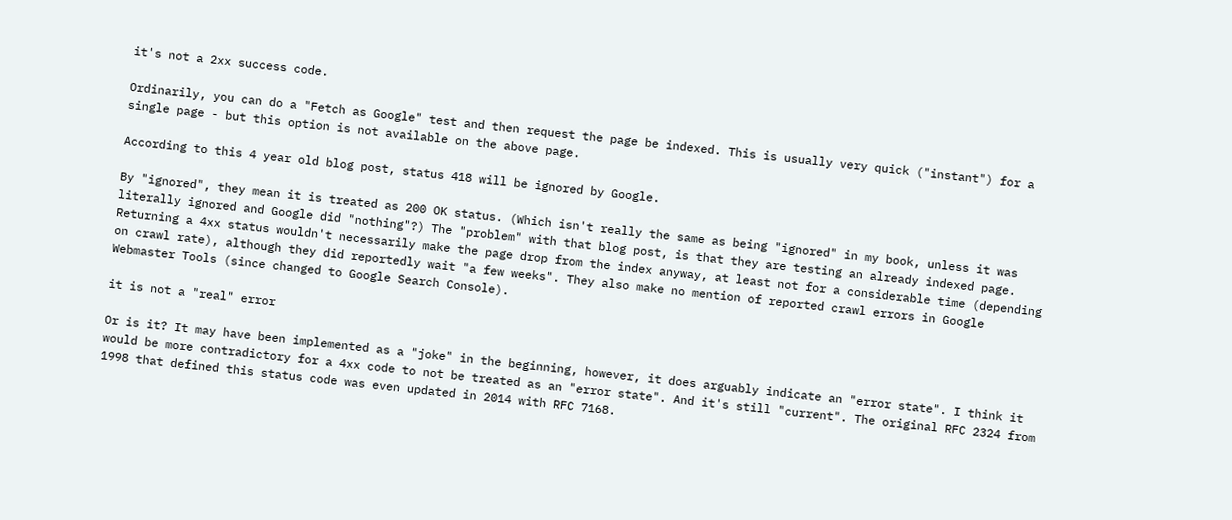it's not a 2xx success code.

Ordinarily, you can do a "Fetch as Google" test and then request the page be indexed. This is usually very quick ("instant") for a single page - but this option is not available on the above page.

According to this 4 year old blog post, status 418 will be ignored by Google.

By "ignored", they mean it is treated as 200 OK status. (Which isn't really the same as being "ignored" in my book, unless it was literally ignored and Google did "nothing"?) The "problem" with that blog post, is that they are testing an already indexed page. Returning a 4xx status wouldn't necessarily make the page drop from the index anyway, at least not for a considerable time (depending on crawl rate), although they did reportedly wait "a few weeks". They also make no mention of reported crawl errors in Google Webmaster Tools (since changed to Google Search Console).

it is not a "real" error

Or is it? It may have been implemented as a "joke" in the beginning, however, it does arguably indicate an "error state". I think it would be more contradictory for a 4xx code to not be treated as an "error state". And it's still "current". The original RFC 2324 from 1998 that defined this status code was even updated in 2014 with RFC 7168.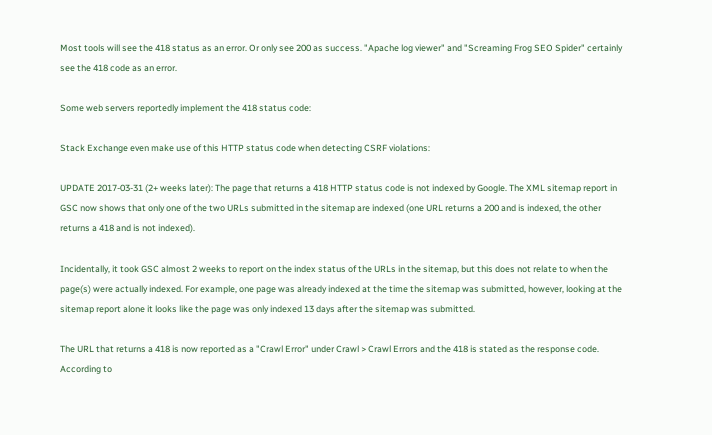Most tools will see the 418 status as an error. Or only see 200 as success. "Apache log viewer" and "Screaming Frog SEO Spider" certainly see the 418 code as an error.

Some web servers reportedly implement the 418 status code:

Stack Exchange even make use of this HTTP status code when detecting CSRF violations:

UPDATE 2017-03-31 (2+ weeks later): The page that returns a 418 HTTP status code is not indexed by Google. The XML sitemap report in GSC now shows that only one of the two URLs submitted in the sitemap are indexed (one URL returns a 200 and is indexed, the other returns a 418 and is not indexed).

Incidentally, it took GSC almost 2 weeks to report on the index status of the URLs in the sitemap, but this does not relate to when the page(s) were actually indexed. For example, one page was already indexed at the time the sitemap was submitted, however, looking at the sitemap report alone it looks like the page was only indexed 13 days after the sitemap was submitted.

The URL that returns a 418 is now reported as a "Crawl Error" under Crawl > Crawl Errors and the 418 is stated as the response code. According to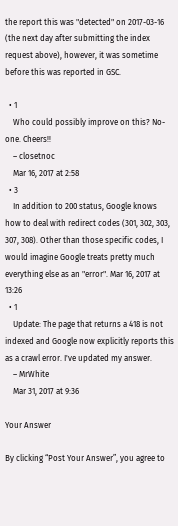the report this was "detected" on 2017-03-16 (the next day after submitting the index request above), however, it was sometime before this was reported in GSC.

  • 1
    Who could possibly improve on this? No-one. Cheers!!
    – closetnoc
    Mar 16, 2017 at 2:58
  • 3
    In addition to 200 status, Google knows how to deal with redirect codes (301, 302, 303, 307, 308). Other than those specific codes, I would imagine Google treats pretty much everything else as an "error". Mar 16, 2017 at 13:26
  • 1
    Update: The page that returns a 418 is not indexed and Google now explicitly reports this as a crawl error. I've updated my answer.
    – MrWhite
    Mar 31, 2017 at 9:36

Your Answer

By clicking “Post Your Answer”, you agree to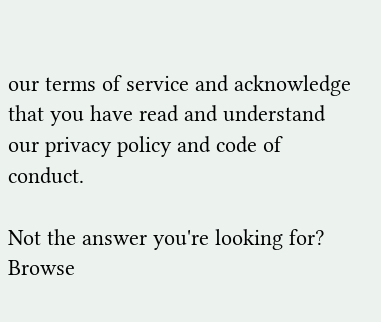our terms of service and acknowledge that you have read and understand our privacy policy and code of conduct.

Not the answer you're looking for? Browse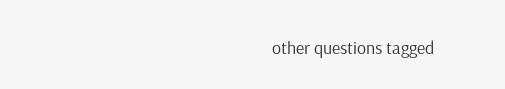other questions tagged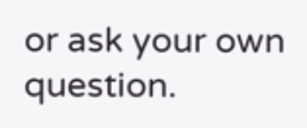or ask your own question.